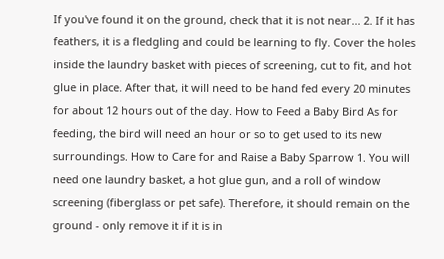If you've found it on the ground, check that it is not near... 2. If it has feathers, it is a fledgling and could be learning to fly. Cover the holes inside the laundry basket with pieces of screening, cut to fit, and hot glue in place. After that, it will need to be hand fed every 20 minutes for about 12 hours out of the day. How to Feed a Baby Bird As for feeding, the bird will need an hour or so to get used to its new surroundings. How to Care for and Raise a Baby Sparrow 1. You will need one laundry basket, a hot glue gun, and a roll of window screening (fiberglass or pet safe). Therefore, it should remain on the ground - only remove it if it is in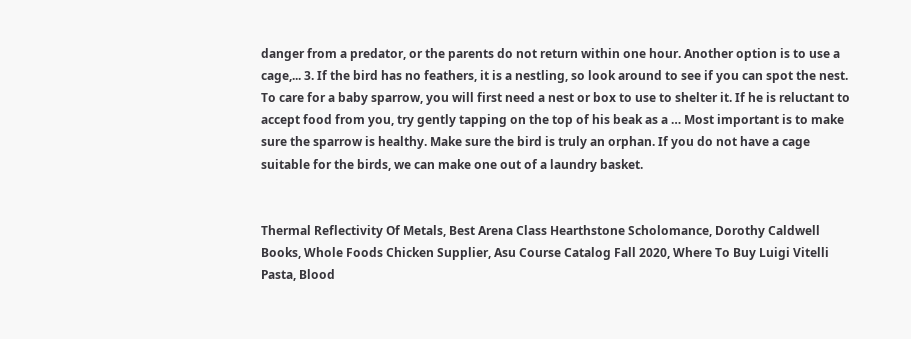danger from a predator, or the parents do not return within one hour. Another option is to use a cage,... 3. If the bird has no feathers, it is a nestling, so look around to see if you can spot the nest. To care for a baby sparrow, you will first need a nest or box to use to shelter it. If he is reluctant to accept food from you, try gently tapping on the top of his beak as a … Most important is to make sure the sparrow is healthy. Make sure the bird is truly an orphan. If you do not have a cage suitable for the birds, we can make one out of a laundry basket.


Thermal Reflectivity Of Metals, Best Arena Class Hearthstone Scholomance, Dorothy Caldwell Books, Whole Foods Chicken Supplier, Asu Course Catalog Fall 2020, Where To Buy Luigi Vitelli Pasta, Blood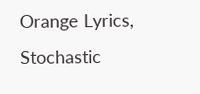Orange Lyrics, Stochastic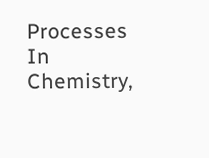Processes In Chemistry,